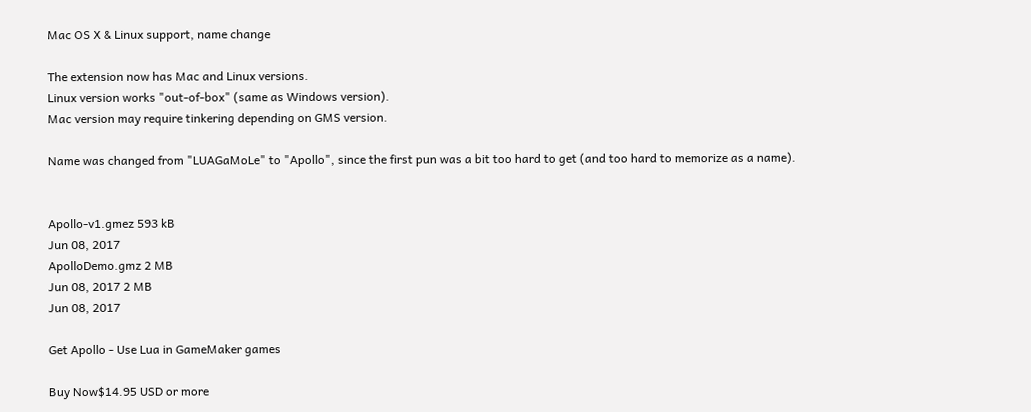Mac OS X & Linux support, name change

The extension now has Mac and Linux versions.
Linux version works "out-of-box" (same as Windows version).
Mac version may require tinkering depending on GMS version.

Name was changed from "LUAGaMoLe" to "Apollo", since the first pun was a bit too hard to get (and too hard to memorize as a name).


Apollo-v1.gmez 593 kB
Jun 08, 2017
ApolloDemo.gmz 2 MB
Jun 08, 2017 2 MB
Jun 08, 2017

Get Apollo - Use Lua in GameMaker games

Buy Now$14.95 USD or more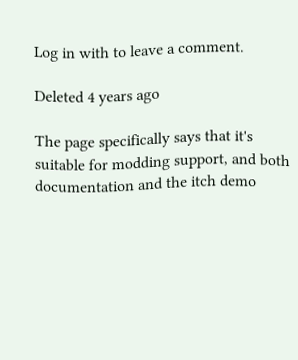Log in with to leave a comment.

Deleted 4 years ago

The page specifically says that it's suitable for modding support, and both documentation and the itch demo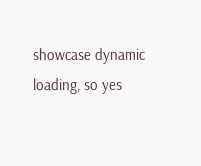showcase dynamic loading, so yes